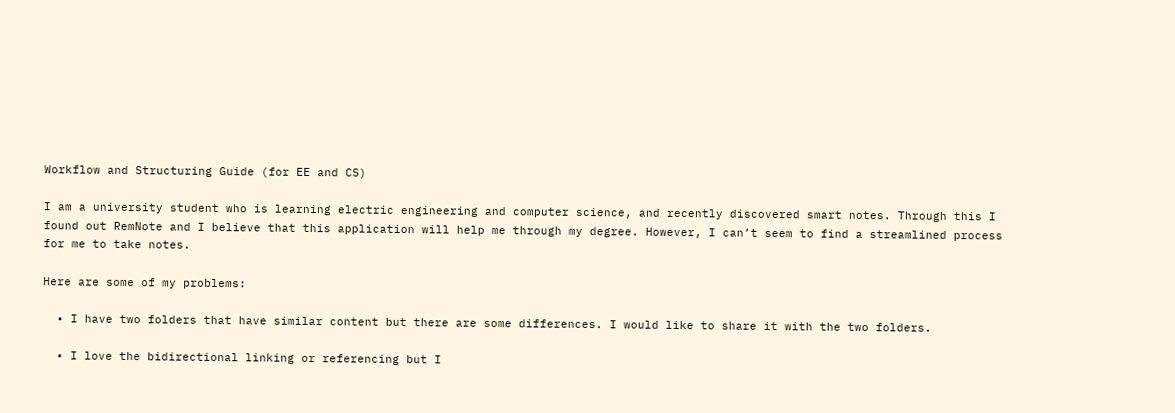Workflow and Structuring Guide (for EE and CS)

I am a university student who is learning electric engineering and computer science, and recently discovered smart notes. Through this I found out RemNote and I believe that this application will help me through my degree. However, I can’t seem to find a streamlined process for me to take notes.

Here are some of my problems:

  • I have two folders that have similar content but there are some differences. I would like to share it with the two folders.

  • I love the bidirectional linking or referencing but I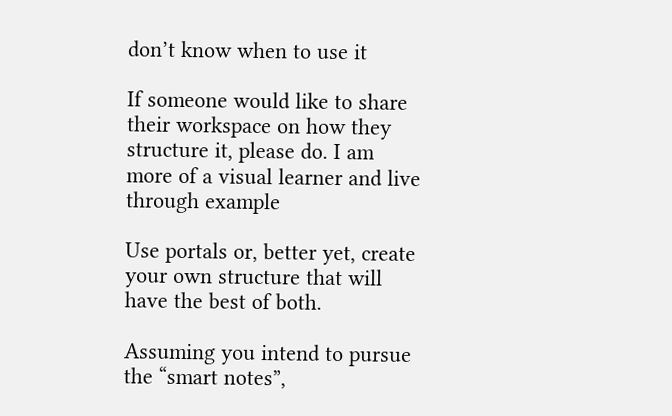don’t know when to use it

If someone would like to share their workspace on how they structure it, please do. I am more of a visual learner and live through example

Use portals or, better yet, create your own structure that will have the best of both.

Assuming you intend to pursue the “smart notes”,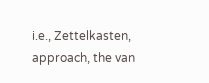i.e., Zettelkasten, approach, the van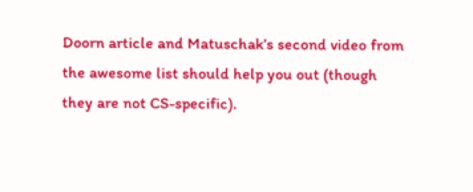Doorn article and Matuschak’s second video from the awesome list should help you out (though they are not CS-specific).